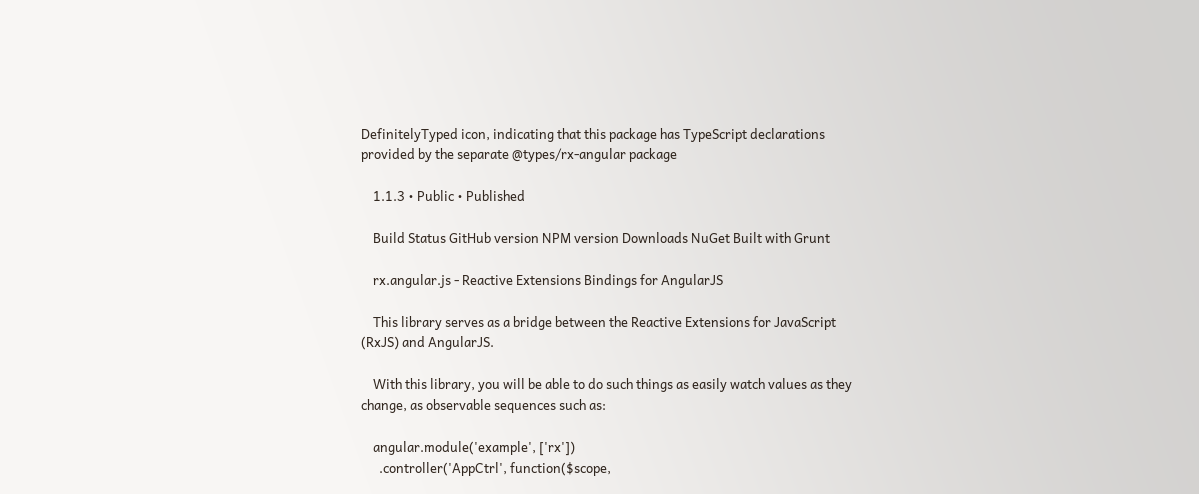DefinitelyTyped icon, indicating that this package has TypeScript declarations provided by the separate @types/rx-angular package

    1.1.3 • Public • Published

    Build Status GitHub version NPM version Downloads NuGet Built with Grunt

    rx.angular.js - Reactive Extensions Bindings for AngularJS

    This library serves as a bridge between the Reactive Extensions for JavaScript (RxJS) and AngularJS.

    With this library, you will be able to do such things as easily watch values as they change, as observable sequences such as:

    angular.module('example', ['rx'])
      .controller('AppCtrl', function($scope,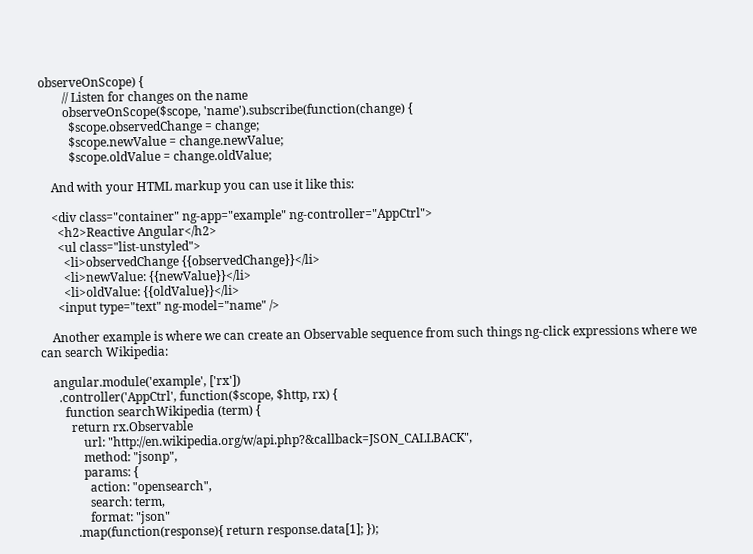observeOnScope) {
        // Listen for changes on the name
        observeOnScope($scope, 'name').subscribe(function(change) {
          $scope.observedChange = change;
          $scope.newValue = change.newValue;
          $scope.oldValue = change.oldValue;

    And with your HTML markup you can use it like this:

    <div class="container" ng-app="example" ng-controller="AppCtrl">
      <h2>Reactive Angular</h2>
      <ul class="list-unstyled">
        <li>observedChange {{observedChange}}</li>
        <li>newValue: {{newValue}}</li>
        <li>oldValue: {{oldValue}}</li>
      <input type="text" ng-model="name" />

    Another example is where we can create an Observable sequence from such things ng-click expressions where we can search Wikipedia:

    angular.module('example', ['rx'])
      .controller('AppCtrl', function($scope, $http, rx) {
        function searchWikipedia (term) {
          return rx.Observable
              url: "http://en.wikipedia.org/w/api.php?&callback=JSON_CALLBACK",
              method: "jsonp",
              params: {
                action: "opensearch",
                search: term,
                format: "json"
            .map(function(response){ return response.data[1]; });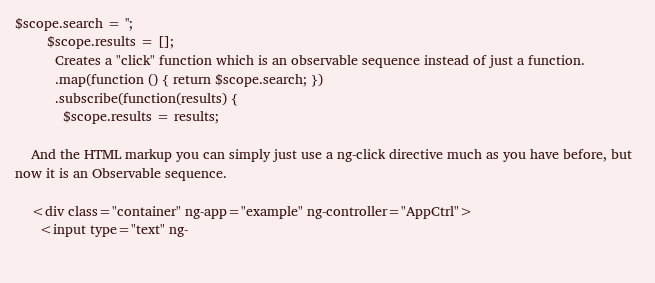$scope.search = '';
        $scope.results = [];
          Creates a "click" function which is an observable sequence instead of just a function.
          .map(function () { return $scope.search; })
          .subscribe(function(results) {
            $scope.results = results;

    And the HTML markup you can simply just use a ng-click directive much as you have before, but now it is an Observable sequence.

    <div class="container" ng-app="example" ng-controller="AppCtrl">
      <input type="text" ng-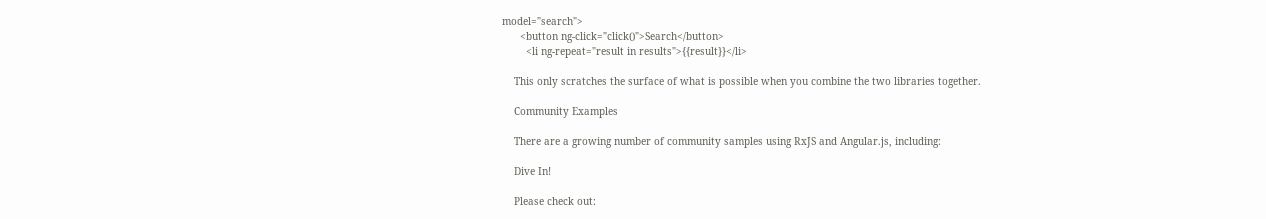model="search">
      <button ng-click="click()">Search</button>
        <li ng-repeat="result in results">{{result}}</li>

    This only scratches the surface of what is possible when you combine the two libraries together.

    Community Examples

    There are a growing number of community samples using RxJS and Angular.js, including:

    Dive In!

    Please check out: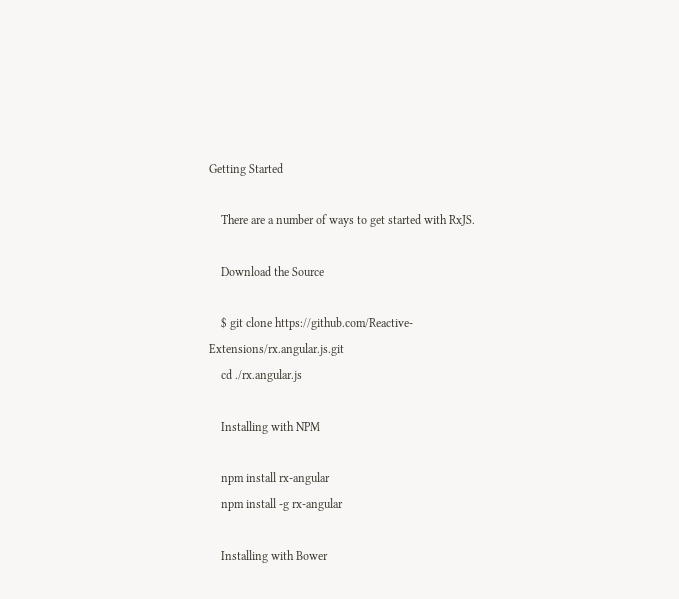Getting Started

    There are a number of ways to get started with RxJS.

    Download the Source

    $ git clone https://github.com/Reactive-Extensions/rx.angular.js.git
    cd ./rx.angular.js

    Installing with NPM

    npm install rx-angular
    npm install -g rx-angular

    Installing with Bower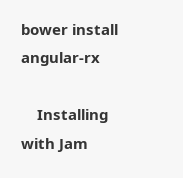bower install angular-rx

    Installing with Jam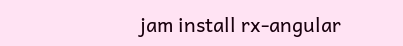jam install rx-angular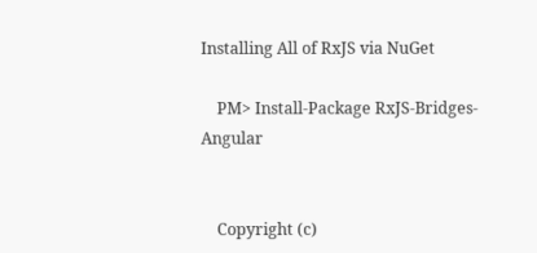Installing All of RxJS via NuGet

    PM> Install-Package RxJS-Bridges-Angular


    Copyright (c)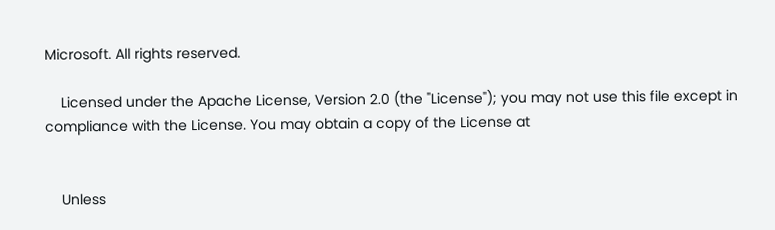Microsoft. All rights reserved.

    Licensed under the Apache License, Version 2.0 (the "License"); you may not use this file except in compliance with the License. You may obtain a copy of the License at


    Unless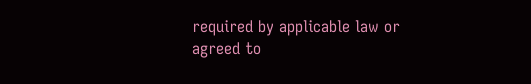required by applicable law or agreed to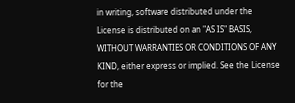in writing, software distributed under the License is distributed on an "AS IS" BASIS, WITHOUT WARRANTIES OR CONDITIONS OF ANY KIND, either express or implied. See the License for the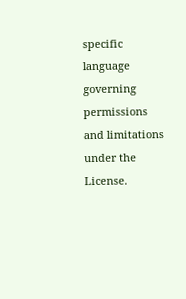specific language governing permissions and limitations under the License.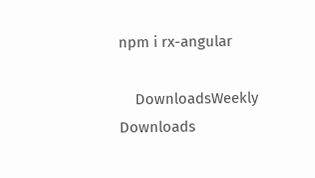npm i rx-angular

    DownloadsWeekly Downloads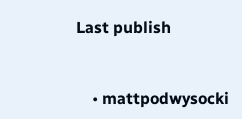Last publish


    • mattpodwysocki